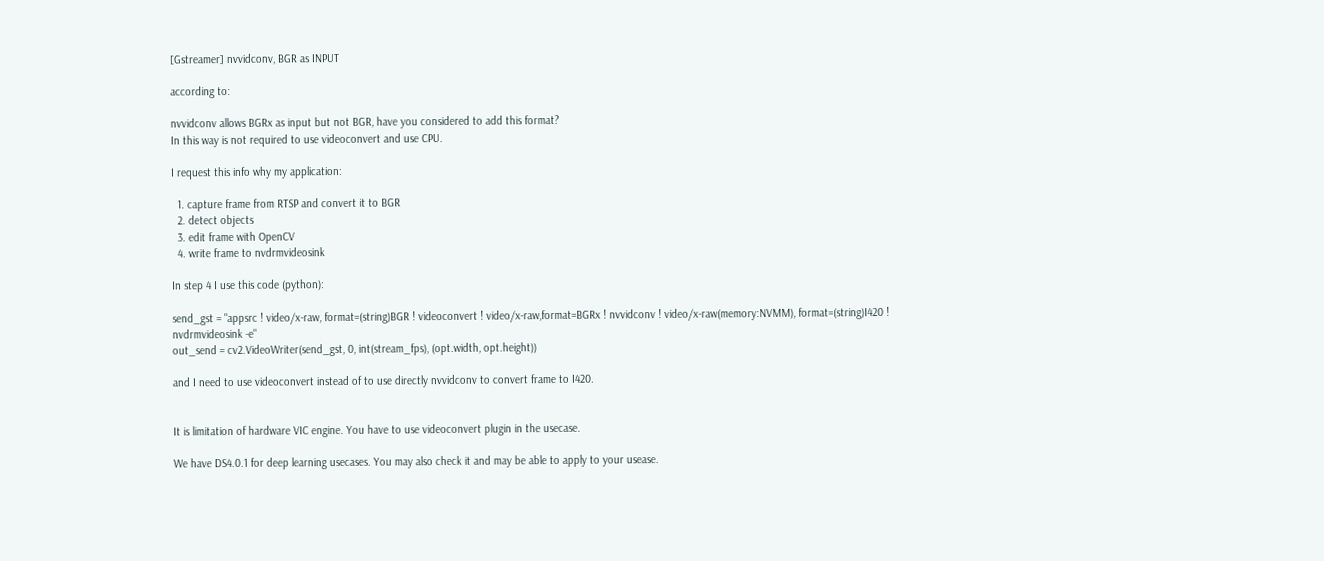[Gstreamer] nvvidconv, BGR as INPUT

according to:

nvvidconv allows BGRx as input but not BGR, have you considered to add this format?
In this way is not required to use videoconvert and use CPU.

I request this info why my application:

  1. capture frame from RTSP and convert it to BGR
  2. detect objects
  3. edit frame with OpenCV
  4. write frame to nvdrmvideosink

In step 4 I use this code (python):

send_gst = "appsrc ! video/x-raw, format=(string)BGR ! videoconvert ! video/x-raw,format=BGRx ! nvvidconv ! video/x-raw(memory:NVMM), format=(string)I420 ! nvdrmvideosink -e"
out_send = cv2.VideoWriter(send_gst, 0, int(stream_fps), (opt.width, opt.height))

and I need to use videoconvert instead of to use directly nvvidconv to convert frame to I420.


It is limitation of hardware VIC engine. You have to use videoconvert plugin in the usecase.

We have DS4.0.1 for deep learning usecases. You may also check it and may be able to apply to your usease.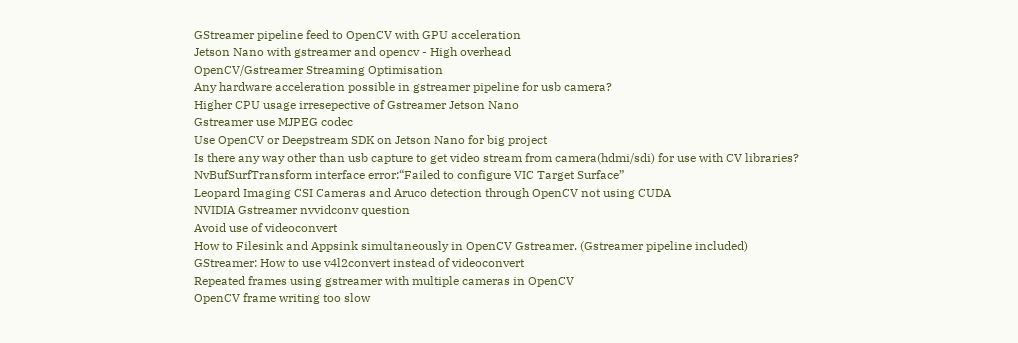GStreamer pipeline feed to OpenCV with GPU acceleration
Jetson Nano with gstreamer and opencv - High overhead
OpenCV/Gstreamer Streaming Optimisation
Any hardware acceleration possible in gstreamer pipeline for usb camera?
Higher CPU usage irresepective of Gstreamer Jetson Nano
Gstreamer use MJPEG codec
Use OpenCV or Deepstream SDK on Jetson Nano for big project
Is there any way other than usb capture to get video stream from camera(hdmi/sdi) for use with CV libraries?
NvBufSurfTransform interface error:“Failed to configure VIC Target Surface”
Leopard Imaging CSI Cameras and Aruco detection through OpenCV not using CUDA
NVIDIA Gstreamer nvvidconv question
Avoid use of videoconvert
How to Filesink and Appsink simultaneously in OpenCV Gstreamer. (Gstreamer pipeline included)
GStreamer: How to use v4l2convert instead of videoconvert
Repeated frames using gstreamer with multiple cameras in OpenCV
OpenCV frame writing too slow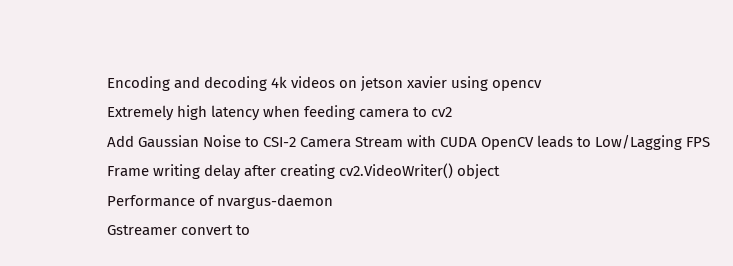Encoding and decoding 4k videos on jetson xavier using opencv
Extremely high latency when feeding camera to cv2
Add Gaussian Noise to CSI-2 Camera Stream with CUDA OpenCV leads to Low/Lagging FPS
Frame writing delay after creating cv2.VideoWriter() object
Performance of nvargus-daemon
Gstreamer convert to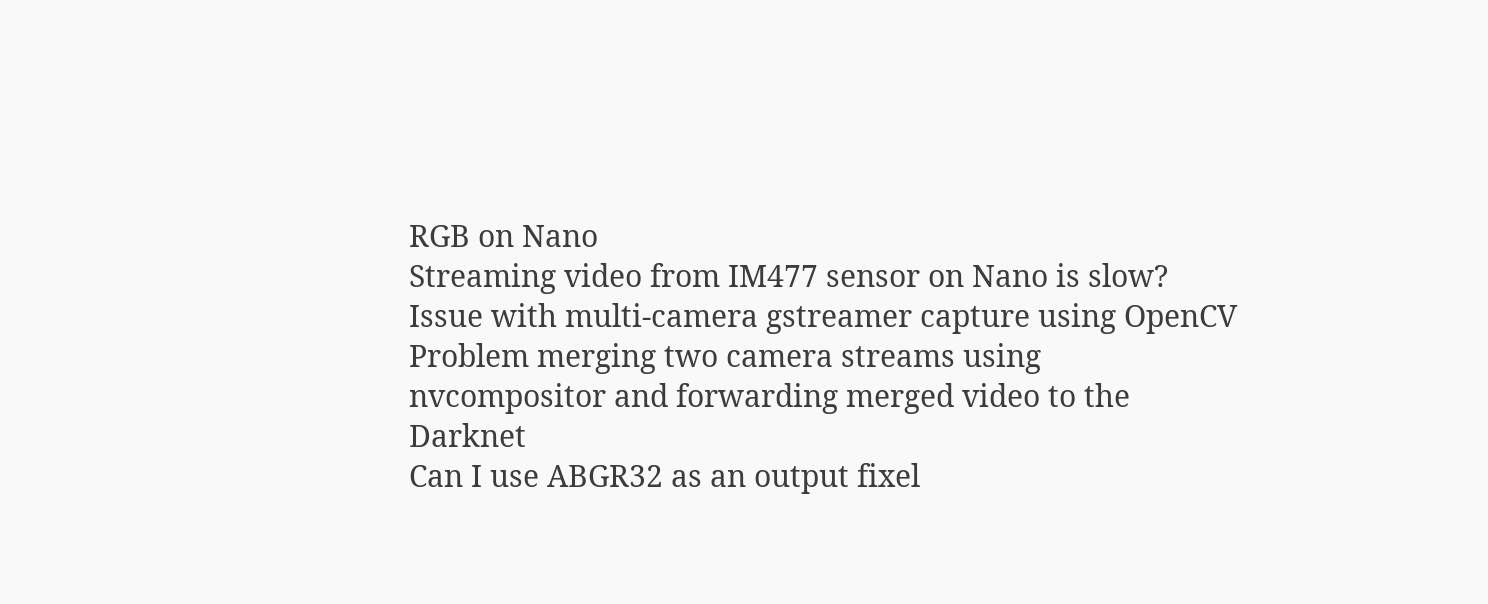RGB on Nano
Streaming video from IM477 sensor on Nano is slow?
Issue with multi-camera gstreamer capture using OpenCV
Problem merging two camera streams using nvcompositor and forwarding merged video to the Darknet
Can I use ABGR32 as an output fixel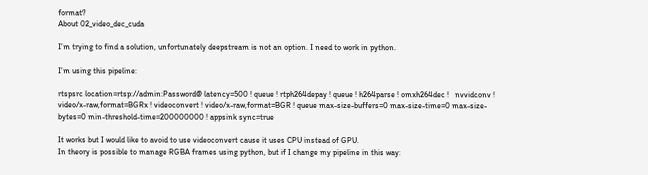format?
About 02_video_dec_cuda

I’m trying to find a solution, unfortunately deepstream is not an option. I need to work in python.

I’m using this pipeline:

rtspsrc location=rtsp://admin:Password@ latency=500 ! queue ! rtph264depay ! queue ! h264parse ! omxh264dec !   nvvidconv ! video/x-raw,format=BGRx ! videoconvert ! video/x-raw,format=BGR ! queue max-size-buffers=0 max-size-time=0 max-size-bytes=0 min-threshold-time=200000000 ! appsink sync=true

It works but I would like to avoid to use videoconvert cause it uses CPU instead of GPU.
In theory is possible to manage RGBA frames using python, but if I change my pipeline in this way: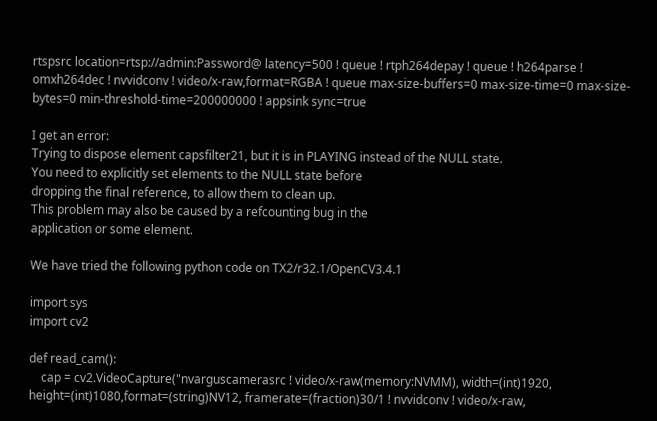rtspsrc location=rtsp://admin:Password@ latency=500 ! queue ! rtph264depay ! queue ! h264parse ! omxh264dec ! nvvidconv ! video/x-raw,format=RGBA ! queue max-size-buffers=0 max-size-time=0 max-size-bytes=0 min-threshold-time=200000000 ! appsink sync=true

I get an error:
Trying to dispose element capsfilter21, but it is in PLAYING instead of the NULL state.
You need to explicitly set elements to the NULL state before
dropping the final reference, to allow them to clean up.
This problem may also be caused by a refcounting bug in the
application or some element.

We have tried the following python code on TX2/r32.1/OpenCV3.4.1

import sys
import cv2

def read_cam():
    cap = cv2.VideoCapture("nvarguscamerasrc ! video/x-raw(memory:NVMM), width=(int)1920, height=(int)1080,format=(string)NV12, framerate=(fraction)30/1 ! nvvidconv ! video/x-raw,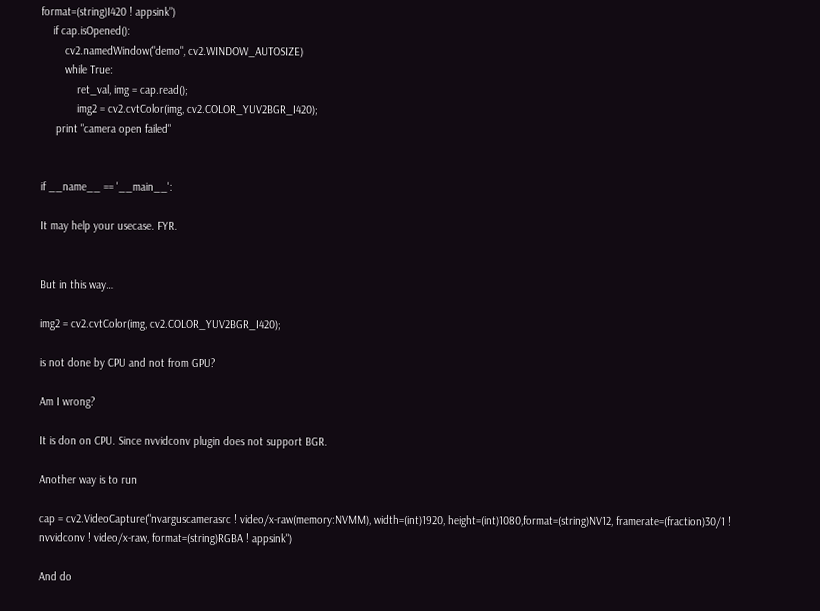format=(string)I420 ! appsink")
    if cap.isOpened():
        cv2.namedWindow("demo", cv2.WINDOW_AUTOSIZE)
        while True:
            ret_val, img = cap.read();
            img2 = cv2.cvtColor(img, cv2.COLOR_YUV2BGR_I420);
     print "camera open failed"


if __name__ == '__main__':

It may help your usecase. FYR.


But in this way…

img2 = cv2.cvtColor(img, cv2.COLOR_YUV2BGR_I420);

is not done by CPU and not from GPU?

Am I wrong?

It is don on CPU. Since nvvidconv plugin does not support BGR.

Another way is to run

cap = cv2.VideoCapture("nvarguscamerasrc ! video/x-raw(memory:NVMM), width=(int)1920, height=(int)1080,format=(string)NV12, framerate=(fraction)30/1 ! nvvidconv ! video/x-raw, format=(string)RGBA ! appsink")

And do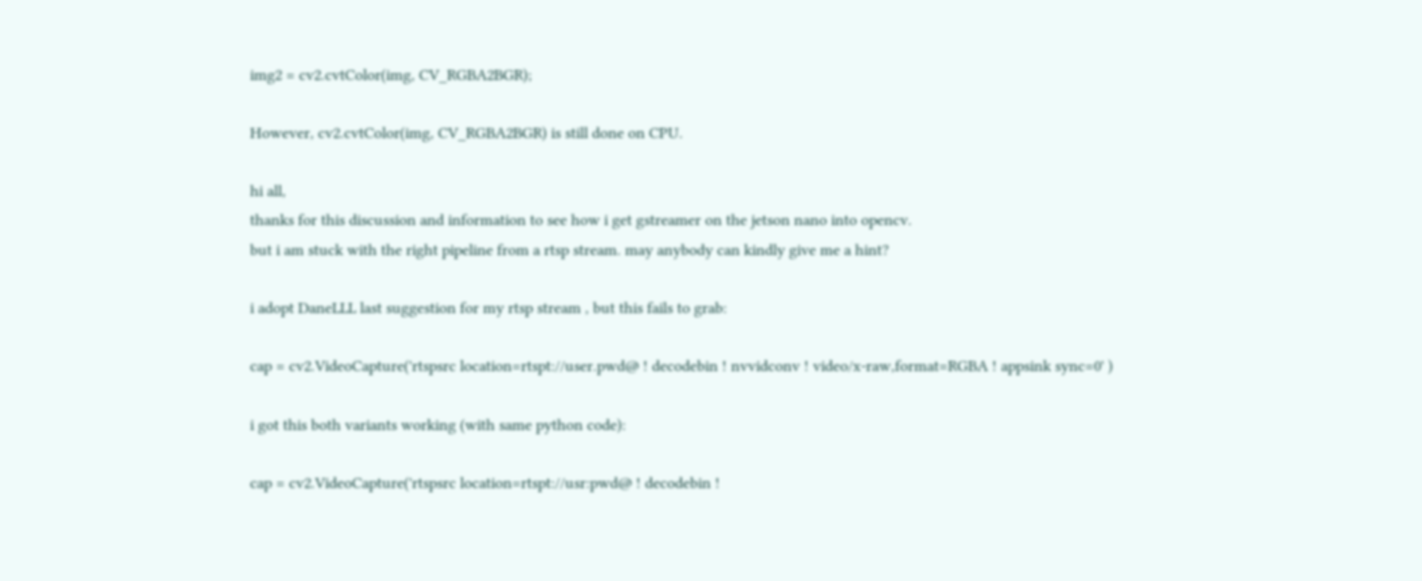img2 = cv2.cvtColor(img, CV_RGBA2BGR);

However, cv2.cvtColor(img, CV_RGBA2BGR) is still done on CPU.

hi all,
thanks for this discussion and information to see how i get gstreamer on the jetson nano into opencv.
but i am stuck with the right pipeline from a rtsp stream. may anybody can kindly give me a hint?

i adopt DaneLLL last suggestion for my rtsp stream , but this fails to grab:

cap = cv2.VideoCapture('rtspsrc location=rtspt://user.pwd@ ! decodebin ! nvvidconv ! video/x-raw,format=RGBA ! appsink sync=0' )

i got this both variants working (with same python code):

cap = cv2.VideoCapture('rtspsrc location=rtspt://usr:pwd@ ! decodebin !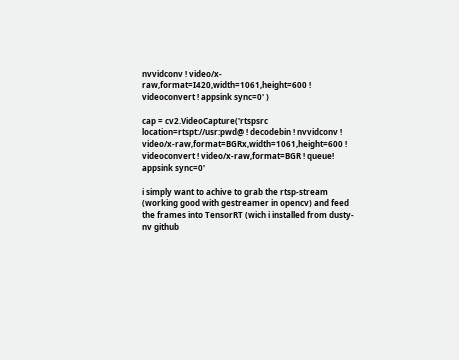nvvidconv ! video/x-raw,format=I420,width=1061,height=600 ! videoconvert ! appsink sync=0' )

cap = cv2.VideoCapture('rtspsrc location=rtspt://usr:pwd@ ! decodebin ! nvvidconv ! video/x-raw,format=BGRx,width=1061,height=600 ! videoconvert ! video/x-raw,format=BGR ! queue! appsink sync=0'

i simply want to achive to grab the rtsp-stream (working good with gestreamer in opencv) and feed the frames into TensorRT (wich i installed from dusty-nv github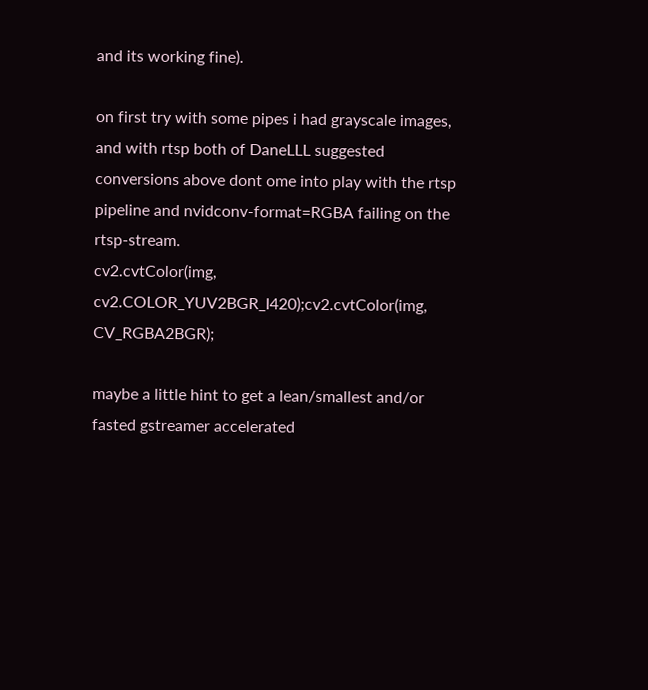and its working fine).

on first try with some pipes i had grayscale images, and with rtsp both of DaneLLL suggested conversions above dont ome into play with the rtsp pipeline and nvidconv-format=RGBA failing on the rtsp-stream.
cv2.cvtColor(img, cv2.COLOR_YUV2BGR_I420);cv2.cvtColor(img, CV_RGBA2BGR);

maybe a little hint to get a lean/smallest and/or fasted gstreamer accelerated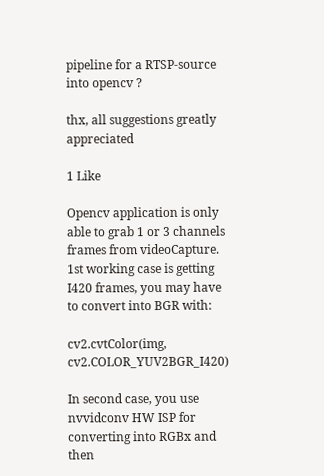pipeline for a RTSP-source into opencv ?

thx, all suggestions greatly appreciated

1 Like

Opencv application is only able to grab 1 or 3 channels frames from videoCapture.
1st working case is getting I420 frames, you may have to convert into BGR with:

cv2.cvtColor(img, cv2.COLOR_YUV2BGR_I420)

In second case, you use nvvidconv HW ISP for converting into RGBx and then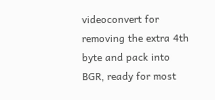videoconvert for removing the extra 4th byte and pack into BGR, ready for most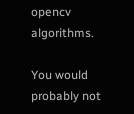opencv algorithms.

You would probably not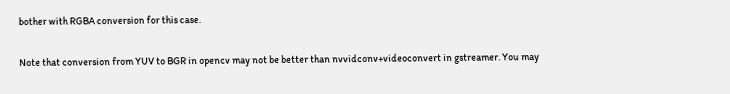bother with RGBA conversion for this case.

Note that conversion from YUV to BGR in opencv may not be better than nvvidconv+videoconvert in gstreamer. You may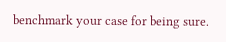benchmark your case for being sure.